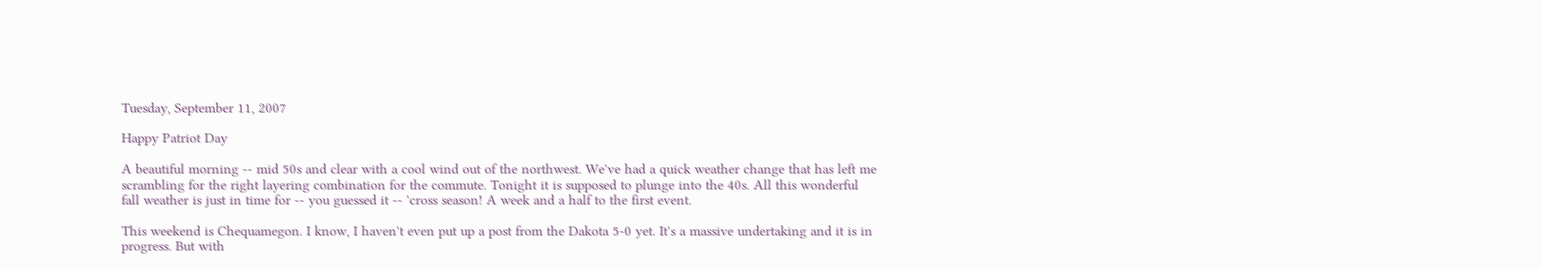Tuesday, September 11, 2007

Happy Patriot Day

A beautiful morning -- mid 50s and clear with a cool wind out of the northwest. We've had a quick weather change that has left me scrambling for the right layering combination for the commute. Tonight it is supposed to plunge into the 40s. All this wonderful fall weather is just in time for -- you guessed it -- 'cross season! A week and a half to the first event.

This weekend is Chequamegon. I know, I haven't even put up a post from the Dakota 5-0 yet. It's a massive undertaking and it is in progress. But with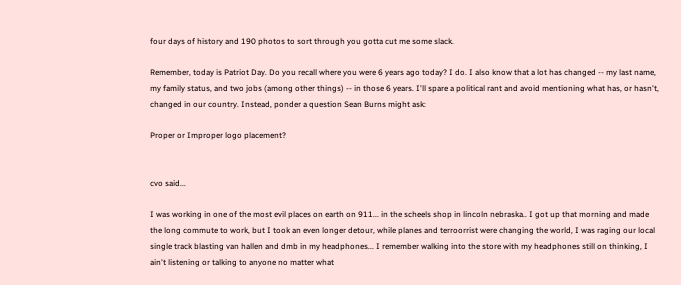four days of history and 190 photos to sort through you gotta cut me some slack.

Remember, today is Patriot Day. Do you recall where you were 6 years ago today? I do. I also know that a lot has changed -- my last name, my family status, and two jobs (among other things) -- in those 6 years. I'll spare a political rant and avoid mentioning what has, or hasn't, changed in our country. Instead, ponder a question Sean Burns might ask:

Proper or Improper logo placement?


cvo said...

I was working in one of the most evil places on earth on 911... in the scheels shop in lincoln nebraska.. I got up that morning and made the long commute to work, but I took an even longer detour, while planes and terroorrist were changing the world, I was raging our local single track blasting van hallen and dmb in my headphones... I remember walking into the store with my headphones still on thinking, I ain't listening or talking to anyone no matter what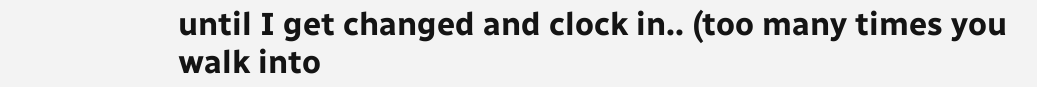until I get changed and clock in.. (too many times you walk into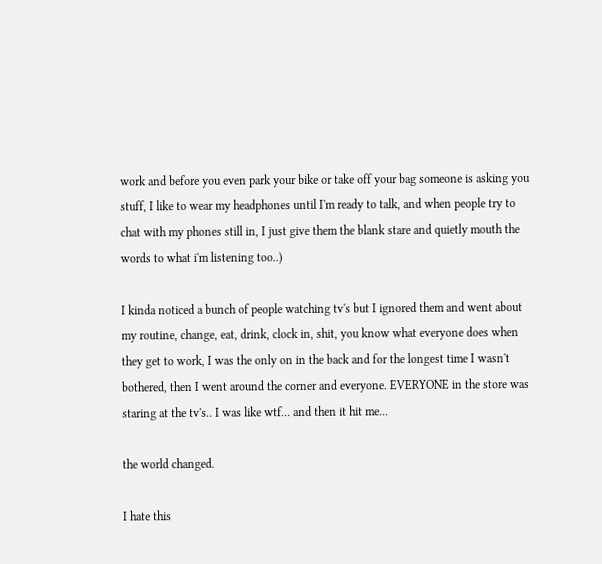work and before you even park your bike or take off your bag someone is asking you stuff, I like to wear my headphones until I'm ready to talk, and when people try to chat with my phones still in, I just give them the blank stare and quietly mouth the words to what i'm listening too..)

I kinda noticed a bunch of people watching tv's but I ignored them and went about my routine, change, eat, drink, clock in, shit, you know what everyone does when they get to work, I was the only on in the back and for the longest time I wasn't bothered, then I went around the corner and everyone. EVERYONE in the store was staring at the tv's.. I was like wtf... and then it hit me...

the world changed.

I hate this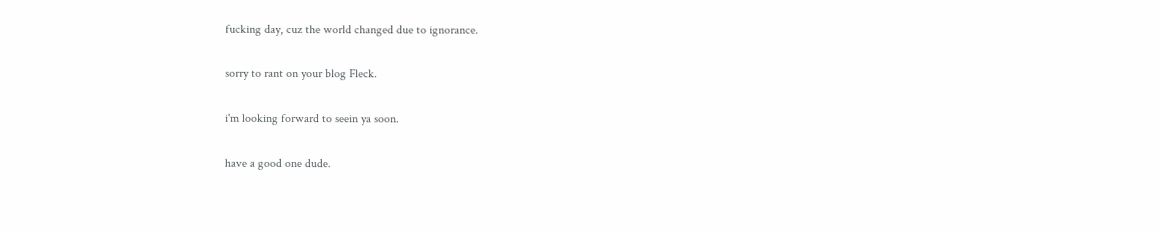fucking day, cuz the world changed due to ignorance.

sorry to rant on your blog Fleck.

i'm looking forward to seein ya soon.

have a good one dude.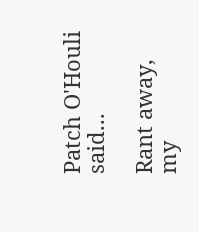Patch O'Houli said...

Rant away, my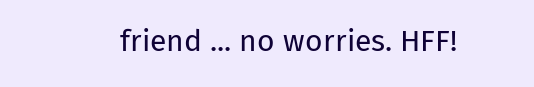friend ... no worries. HFF!